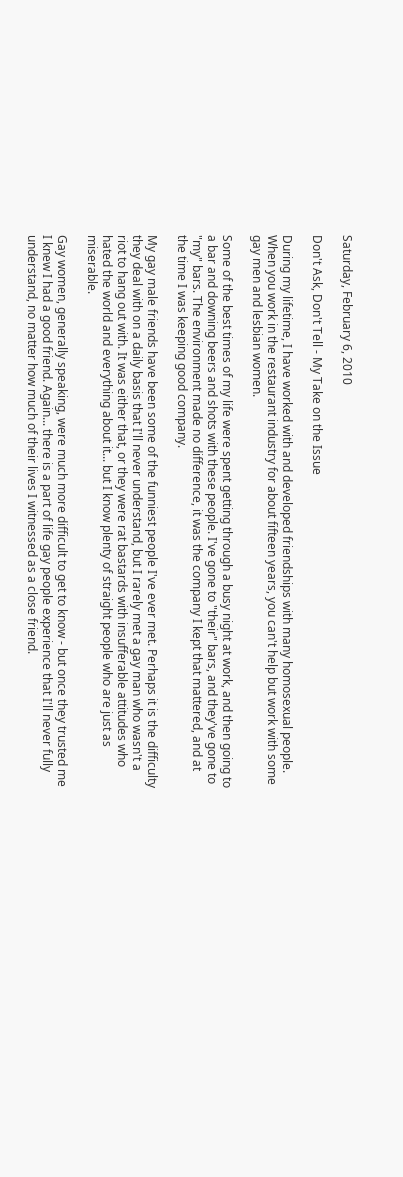Saturday, February 6, 2010

Don't Ask, Don't Tell - My Take on the Issue

During my lifetime, I have worked with and developed friendships with many homosexual people. When you work in the restaurant industry for about fifteen years, you can't help but work with some gay men and lesbian women.

Some of the best times of my life were spent getting through a busy night at work, and then going to a bar and downing beers and shots with these people. I've gone to "their" bars, and they've gone to "my" bars. The environment made no difference, it was the company I kept that mattered, and at the time I was keeping good company.

My gay male friends have been some of the funniest people I've ever met. Perhaps it is the difficulty they deal with on a daily basis that I'll never understand, but I rarely met a gay man who wasn't a riot to hang out with. It was either that, or they were rat bastards with insufferable attitudes who hated the world and everything about it... but I know plenty of straight people who are just as miserable.

Gay women, generally speaking, were much more difficult to get to know - but once they trusted me I knew I had a good friend. Again... there is a part of life gay people experience that I'll never fully understand, no matter how much of their lives I witnessed as a close friend.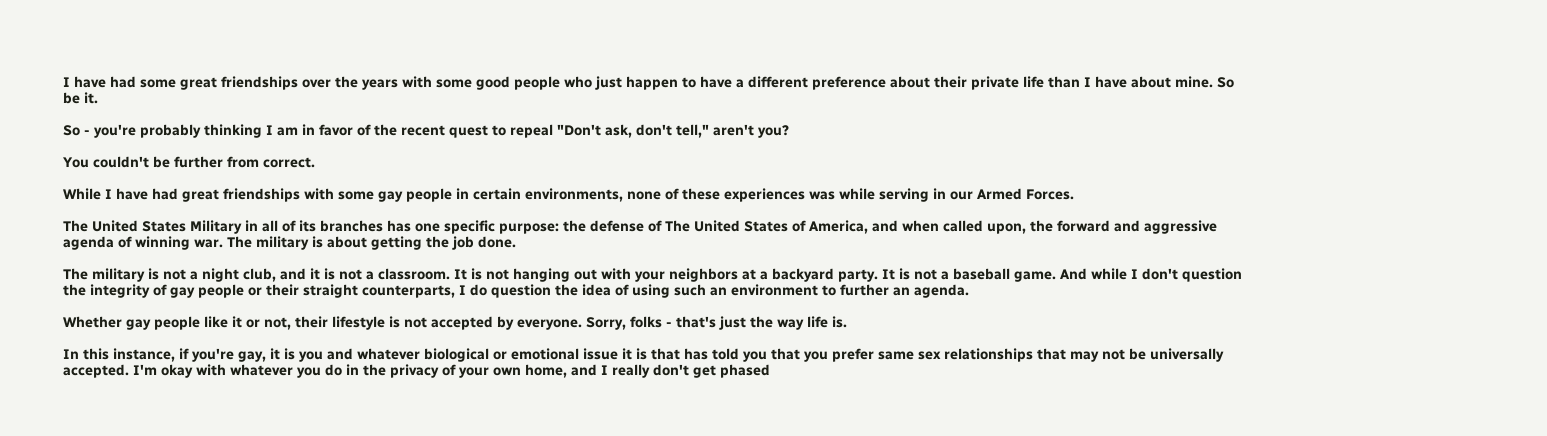I have had some great friendships over the years with some good people who just happen to have a different preference about their private life than I have about mine. So be it.

So - you're probably thinking I am in favor of the recent quest to repeal "Don't ask, don't tell," aren't you?

You couldn't be further from correct.

While I have had great friendships with some gay people in certain environments, none of these experiences was while serving in our Armed Forces.

The United States Military in all of its branches has one specific purpose: the defense of The United States of America, and when called upon, the forward and aggressive agenda of winning war. The military is about getting the job done.

The military is not a night club, and it is not a classroom. It is not hanging out with your neighbors at a backyard party. It is not a baseball game. And while I don't question the integrity of gay people or their straight counterparts, I do question the idea of using such an environment to further an agenda.

Whether gay people like it or not, their lifestyle is not accepted by everyone. Sorry, folks - that's just the way life is.

In this instance, if you're gay, it is you and whatever biological or emotional issue it is that has told you that you prefer same sex relationships that may not be universally accepted. I'm okay with whatever you do in the privacy of your own home, and I really don't get phased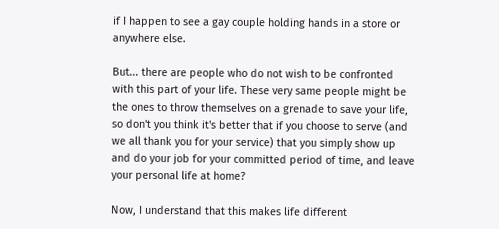if I happen to see a gay couple holding hands in a store or anywhere else.

But... there are people who do not wish to be confronted with this part of your life. These very same people might be the ones to throw themselves on a grenade to save your life, so don't you think it's better that if you choose to serve (and we all thank you for your service) that you simply show up and do your job for your committed period of time, and leave your personal life at home?

Now, I understand that this makes life different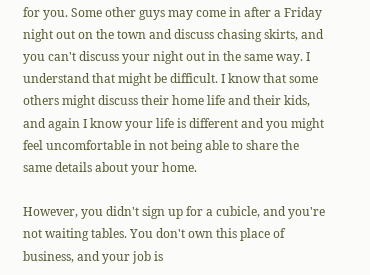for you. Some other guys may come in after a Friday night out on the town and discuss chasing skirts, and you can't discuss your night out in the same way. I understand that might be difficult. I know that some others might discuss their home life and their kids, and again I know your life is different and you might feel uncomfortable in not being able to share the same details about your home.

However, you didn't sign up for a cubicle, and you're not waiting tables. You don't own this place of business, and your job is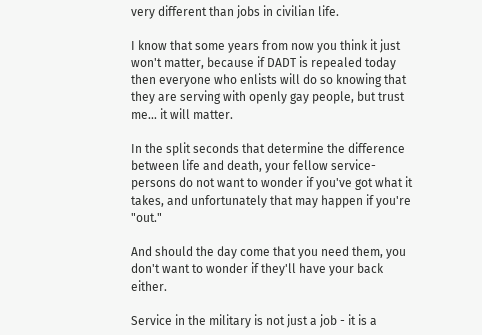very different than jobs in civilian life.

I know that some years from now you think it just won't matter, because if DADT is repealed today then everyone who enlists will do so knowing that they are serving with openly gay people, but trust me... it will matter.

In the split seconds that determine the difference between life and death, your fellow service-persons do not want to wonder if you've got what it takes, and unfortunately that may happen if you're "out."

And should the day come that you need them, you don't want to wonder if they'll have your back either.

Service in the military is not just a job - it is a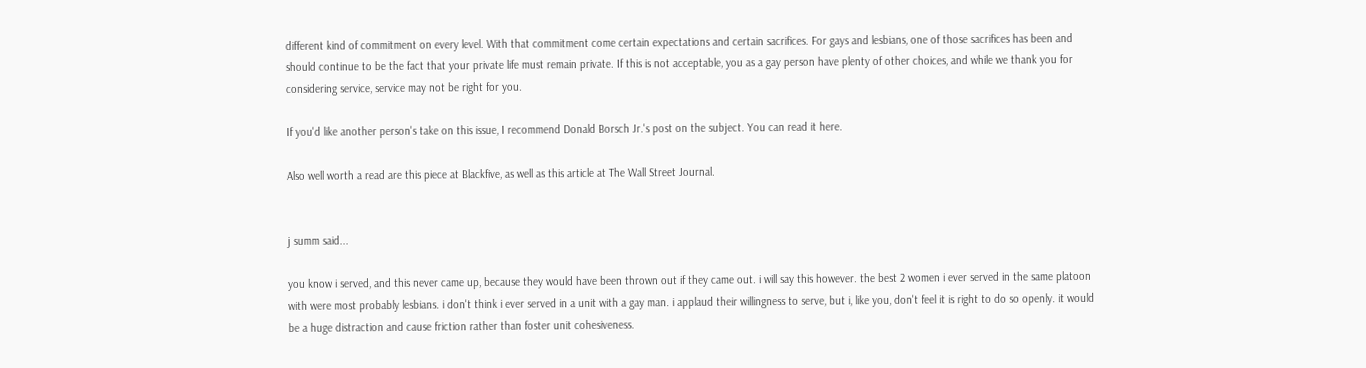different kind of commitment on every level. With that commitment come certain expectations and certain sacrifices. For gays and lesbians, one of those sacrifices has been and should continue to be the fact that your private life must remain private. If this is not acceptable, you as a gay person have plenty of other choices, and while we thank you for considering service, service may not be right for you.

If you'd like another person's take on this issue, I recommend Donald Borsch Jr.'s post on the subject. You can read it here.

Also well worth a read are this piece at Blackfive, as well as this article at The Wall Street Journal.


j summ said...

you know i served, and this never came up, because they would have been thrown out if they came out. i will say this however. the best 2 women i ever served in the same platoon with were most probably lesbians. i don't think i ever served in a unit with a gay man. i applaud their willingness to serve, but i, like you, don't feel it is right to do so openly. it would be a huge distraction and cause friction rather than foster unit cohesiveness.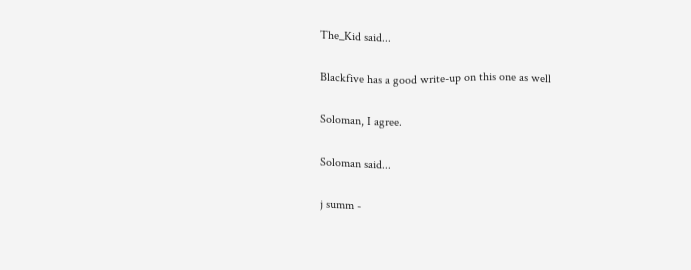The_Kid said...

Blackfive has a good write-up on this one as well

Soloman, I agree.

Soloman said...

j summ -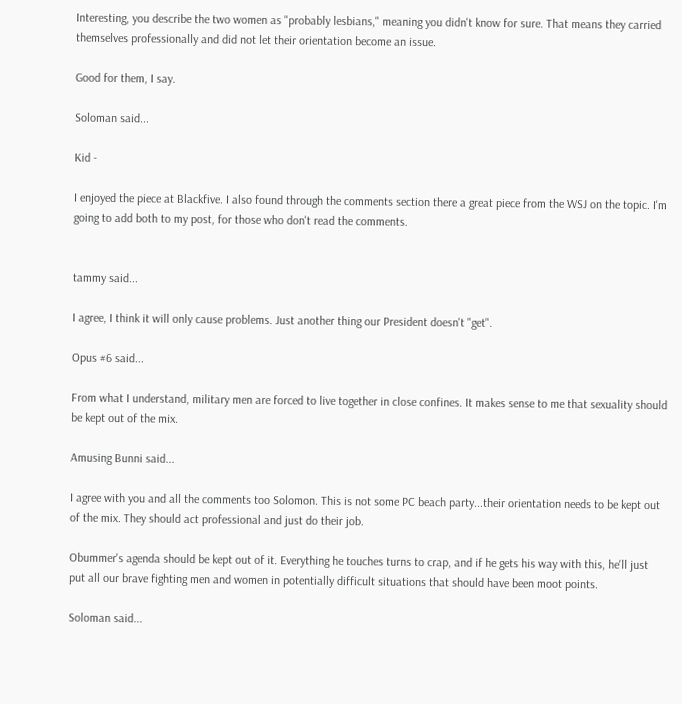Interesting, you describe the two women as "probably lesbians," meaning you didn't know for sure. That means they carried themselves professionally and did not let their orientation become an issue.

Good for them, I say.

Soloman said...

Kid -

I enjoyed the piece at Blackfive. I also found through the comments section there a great piece from the WSJ on the topic. I'm going to add both to my post, for those who don't read the comments.


tammy said...

I agree, I think it will only cause problems. Just another thing our President doesn't "get".

Opus #6 said...

From what I understand, military men are forced to live together in close confines. It makes sense to me that sexuality should be kept out of the mix.

Amusing Bunni said...

I agree with you and all the comments too Solomon. This is not some PC beach party...their orientation needs to be kept out of the mix. They should act professional and just do their job.

Obummer's agenda should be kept out of it. Everything he touches turns to crap, and if he gets his way with this, he'll just put all our brave fighting men and women in potentially difficult situations that should have been moot points.

Soloman said...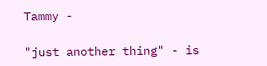Tammy -

"just another thing" - is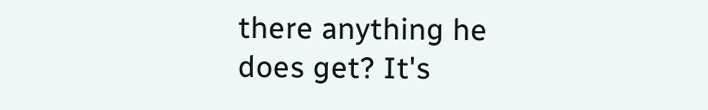there anything he does get? It's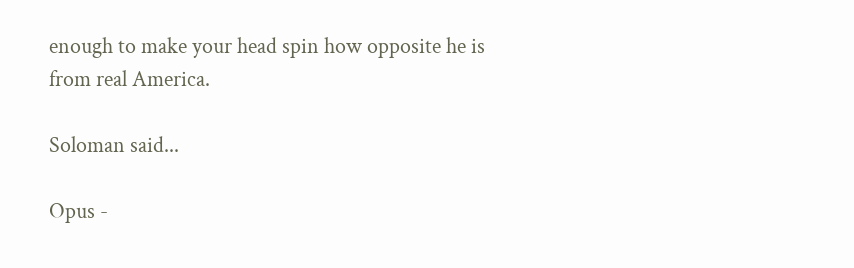enough to make your head spin how opposite he is from real America.

Soloman said...

Opus -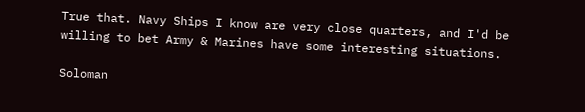True that. Navy Ships I know are very close quarters, and I'd be willing to bet Army & Marines have some interesting situations.

Soloman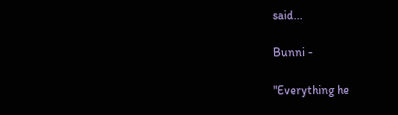said...

Bunni -

"Everything he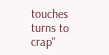touches turns to crap"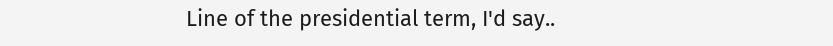Line of the presidential term, I'd say..